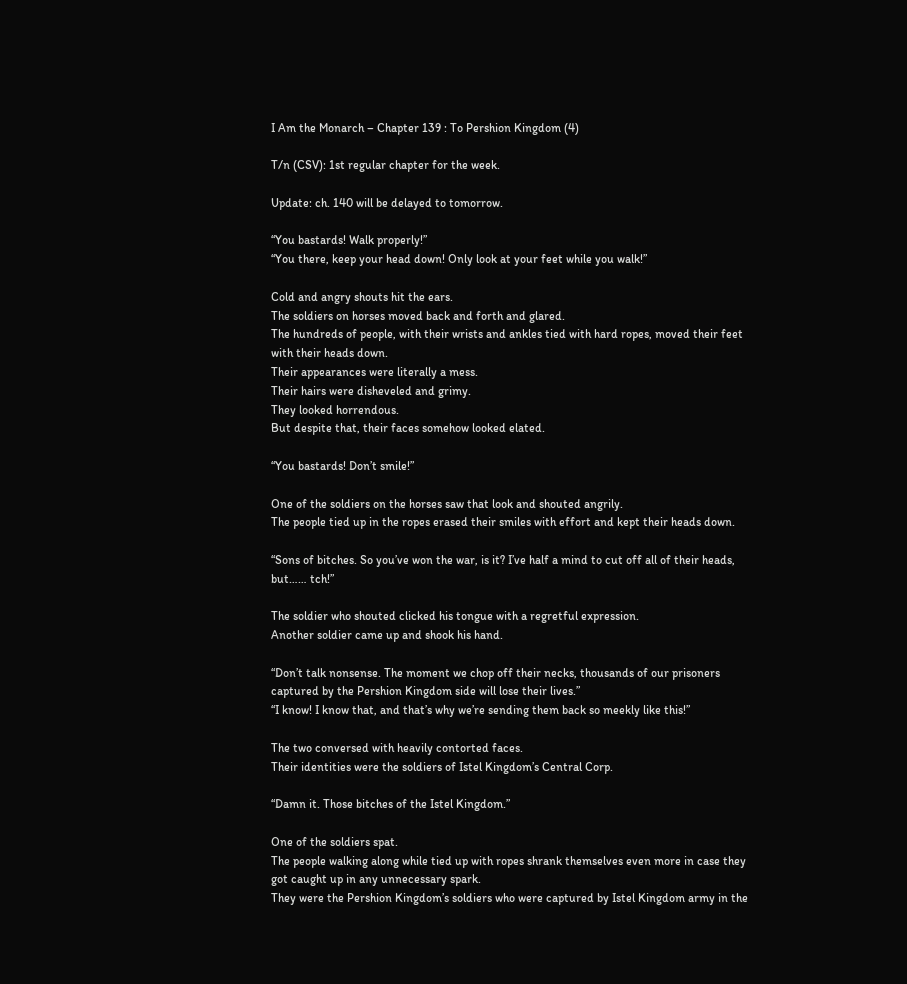I Am the Monarch – Chapter 139 : To Pershion Kingdom (4)

T/n (CSV): 1st regular chapter for the week.

Update: ch. 140 will be delayed to tomorrow.

“You bastards! Walk properly!”
“You there, keep your head down! Only look at your feet while you walk!”

Cold and angry shouts hit the ears.
The soldiers on horses moved back and forth and glared.
The hundreds of people, with their wrists and ankles tied with hard ropes, moved their feet with their heads down.
Their appearances were literally a mess.
Their hairs were disheveled and grimy.
They looked horrendous.
But despite that, their faces somehow looked elated.

“You bastards! Don’t smile!”

One of the soldiers on the horses saw that look and shouted angrily.
The people tied up in the ropes erased their smiles with effort and kept their heads down.

“Sons of bitches. So you’ve won the war, is it? I’ve half a mind to cut off all of their heads, but…… tch!”

The soldier who shouted clicked his tongue with a regretful expression.
Another soldier came up and shook his hand.

“Don’t talk nonsense. The moment we chop off their necks, thousands of our prisoners captured by the Pershion Kingdom side will lose their lives.”
“I know! I know that, and that’s why we’re sending them back so meekly like this!”

The two conversed with heavily contorted faces.
Their identities were the soldiers of Istel Kingdom’s Central Corp.

“Damn it. Those bitches of the Istel Kingdom.”

One of the soldiers spat.
The people walking along while tied up with ropes shrank themselves even more in case they got caught up in any unnecessary spark.
They were the Pershion Kingdom’s soldiers who were captured by Istel Kingdom army in the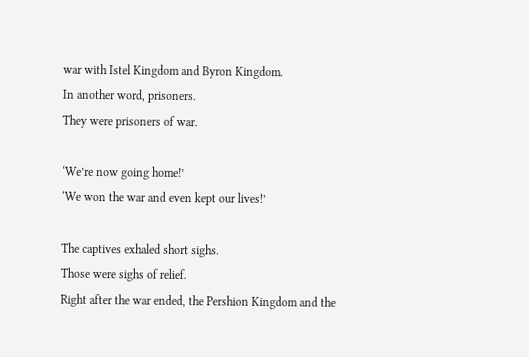war with Istel Kingdom and Byron Kingdom.
In another word, prisoners.
They were prisoners of war.

‘We’re now going home!’
‘We won the war and even kept our lives!’

The captives exhaled short sighs.
Those were sighs of relief.
Right after the war ended, the Pershion Kingdom and the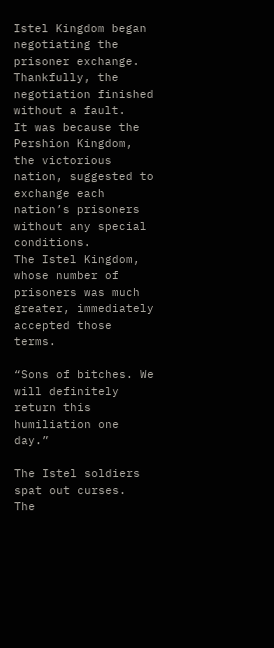Istel Kingdom began negotiating the prisoner exchange.
Thankfully, the negotiation finished without a fault.
It was because the Pershion Kingdom, the victorious nation, suggested to exchange each nation’s prisoners without any special conditions.
The Istel Kingdom, whose number of prisoners was much greater, immediately accepted those terms.

“Sons of bitches. We will definitely return this humiliation one day.”

The Istel soldiers spat out curses.
The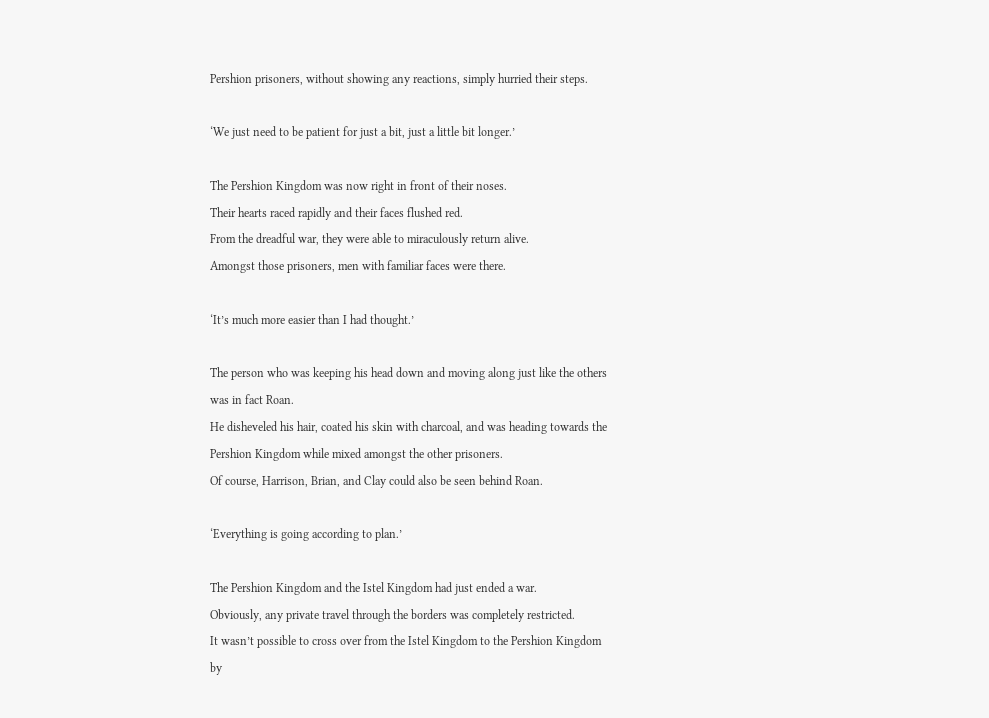Pershion prisoners, without showing any reactions, simply hurried their steps.

‘We just need to be patient for just a bit, just a little bit longer.’

The Pershion Kingdom was now right in front of their noses.
Their hearts raced rapidly and their faces flushed red.
From the dreadful war, they were able to miraculously return alive.
Amongst those prisoners, men with familiar faces were there.

‘It’s much more easier than I had thought.’

The person who was keeping his head down and moving along just like the others was in fact Roan.
He disheveled his hair, coated his skin with charcoal, and was heading towards the Pershion Kingdom while mixed amongst the other prisoners.
Of course, Harrison, Brian, and Clay could also be seen behind Roan.

‘Everything is going according to plan.’

The Pershion Kingdom and the Istel Kingdom had just ended a war.
Obviously, any private travel through the borders was completely restricted.
It wasn’t possible to cross over from the Istel Kingdom to the Pershion Kingdom by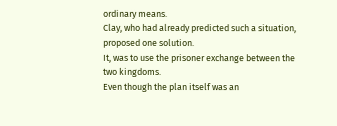ordinary means.
Clay, who had already predicted such a situation, proposed one solution.
It, was to use the prisoner exchange between the two kingdoms.
Even though the plan itself was an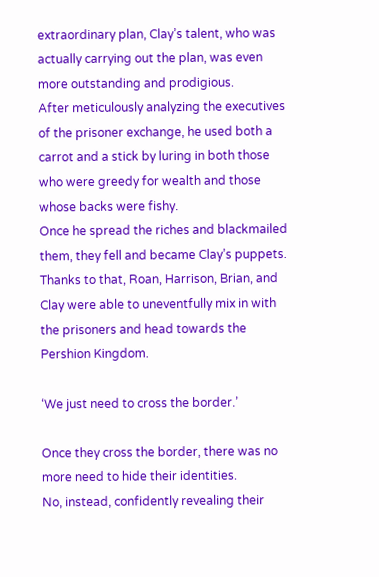extraordinary plan, Clay’s talent, who was actually carrying out the plan, was even more outstanding and prodigious.
After meticulously analyzing the executives of the prisoner exchange, he used both a carrot and a stick by luring in both those who were greedy for wealth and those whose backs were fishy.
Once he spread the riches and blackmailed them, they fell and became Clay’s puppets.
Thanks to that, Roan, Harrison, Brian, and Clay were able to uneventfully mix in with the prisoners and head towards the Pershion Kingdom.

‘We just need to cross the border.’

Once they cross the border, there was no more need to hide their identities.
No, instead, confidently revealing their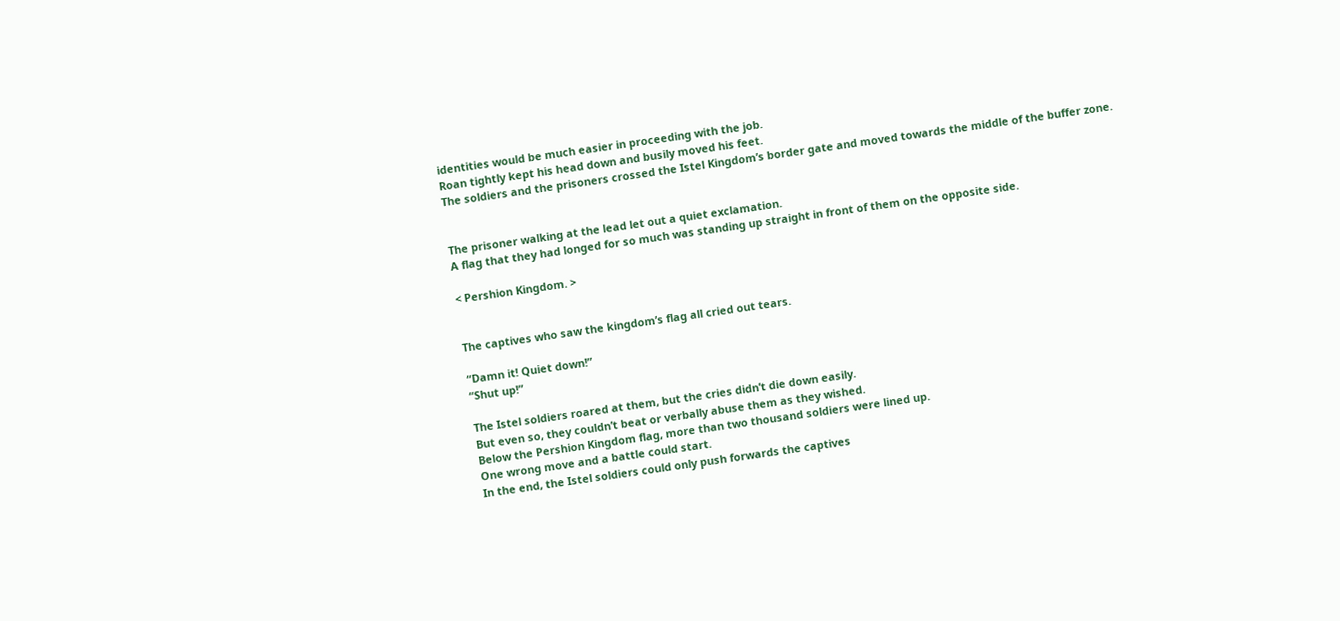identities would be much easier in proceeding with the job.
Roan tightly kept his head down and busily moved his feet.
The soldiers and the prisoners crossed the Istel Kingdom’s border gate and moved towards the middle of the buffer zone.


The prisoner walking at the lead let out a quiet exclamation.
A flag that they had longed for so much was standing up straight in front of them on the opposite side.

< Pershion Kingdom. >


The captives who saw the kingdom’s flag all cried out tears.

“Damn it! Quiet down!”
“Shut up!”

The Istel soldiers roared at them, but the cries didn’t die down easily.
But even so, they couldn’t beat or verbally abuse them as they wished.
Below the Pershion Kingdom flag, more than two thousand soldiers were lined up.
One wrong move and a battle could start.
In the end, the Istel soldiers could only push forwards the captives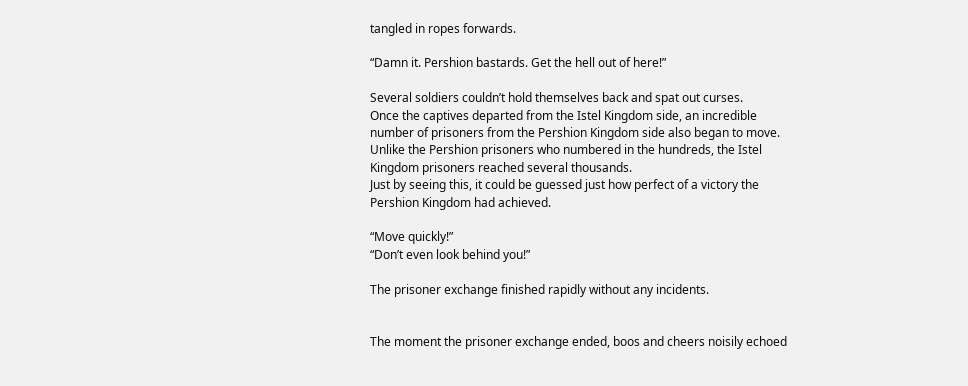tangled in ropes forwards.

“Damn it. Pershion bastards. Get the hell out of here!”

Several soldiers couldn’t hold themselves back and spat out curses.
Once the captives departed from the Istel Kingdom side, an incredible number of prisoners from the Pershion Kingdom side also began to move.
Unlike the Pershion prisoners who numbered in the hundreds, the Istel Kingdom prisoners reached several thousands.
Just by seeing this, it could be guessed just how perfect of a victory the Pershion Kingdom had achieved.

“Move quickly!”
“Don’t even look behind you!”

The prisoner exchange finished rapidly without any incidents.


The moment the prisoner exchange ended, boos and cheers noisily echoed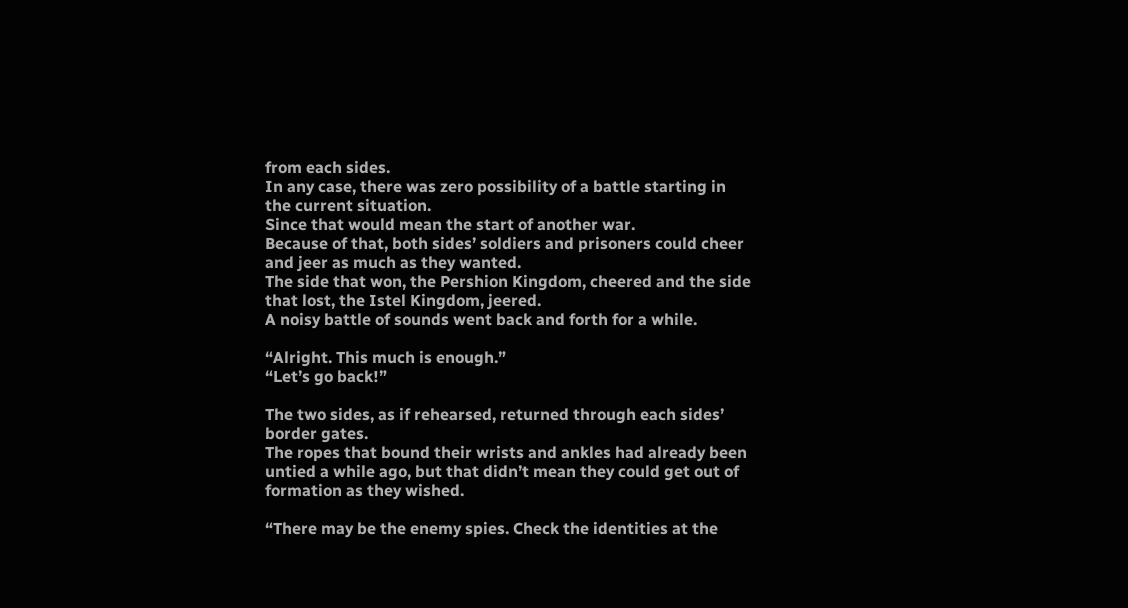from each sides.
In any case, there was zero possibility of a battle starting in the current situation.
Since that would mean the start of another war.
Because of that, both sides’ soldiers and prisoners could cheer and jeer as much as they wanted.
The side that won, the Pershion Kingdom, cheered and the side that lost, the Istel Kingdom, jeered.
A noisy battle of sounds went back and forth for a while.

“Alright. This much is enough.”
“Let’s go back!”

The two sides, as if rehearsed, returned through each sides’ border gates.
The ropes that bound their wrists and ankles had already been untied a while ago, but that didn’t mean they could get out of formation as they wished.

“There may be the enemy spies. Check the identities at the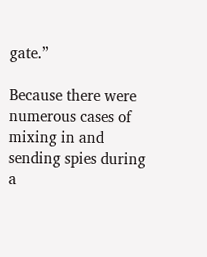gate.”

Because there were numerous cases of mixing in and sending spies during a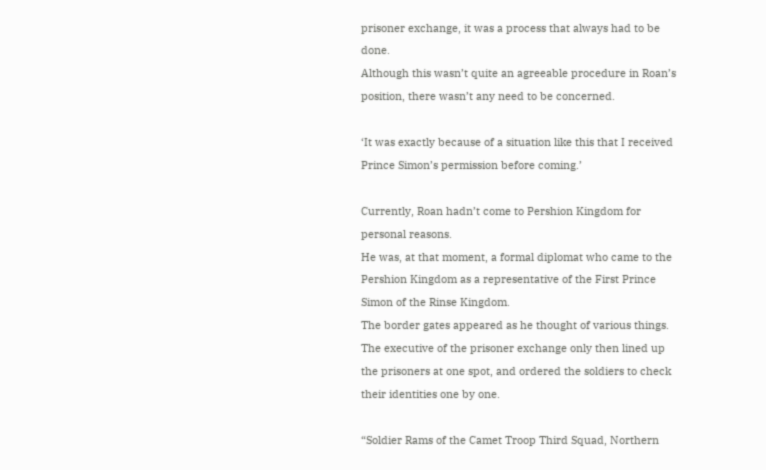prisoner exchange, it was a process that always had to be done.
Although this wasn’t quite an agreeable procedure in Roan’s position, there wasn’t any need to be concerned.

‘It was exactly because of a situation like this that I received Prince Simon’s permission before coming.’

Currently, Roan hadn’t come to Pershion Kingdom for personal reasons.
He was, at that moment, a formal diplomat who came to the Pershion Kingdom as a representative of the First Prince Simon of the Rinse Kingdom.
The border gates appeared as he thought of various things.
The executive of the prisoner exchange only then lined up the prisoners at one spot, and ordered the soldiers to check their identities one by one.

“Soldier Rams of the Camet Troop Third Squad, Northern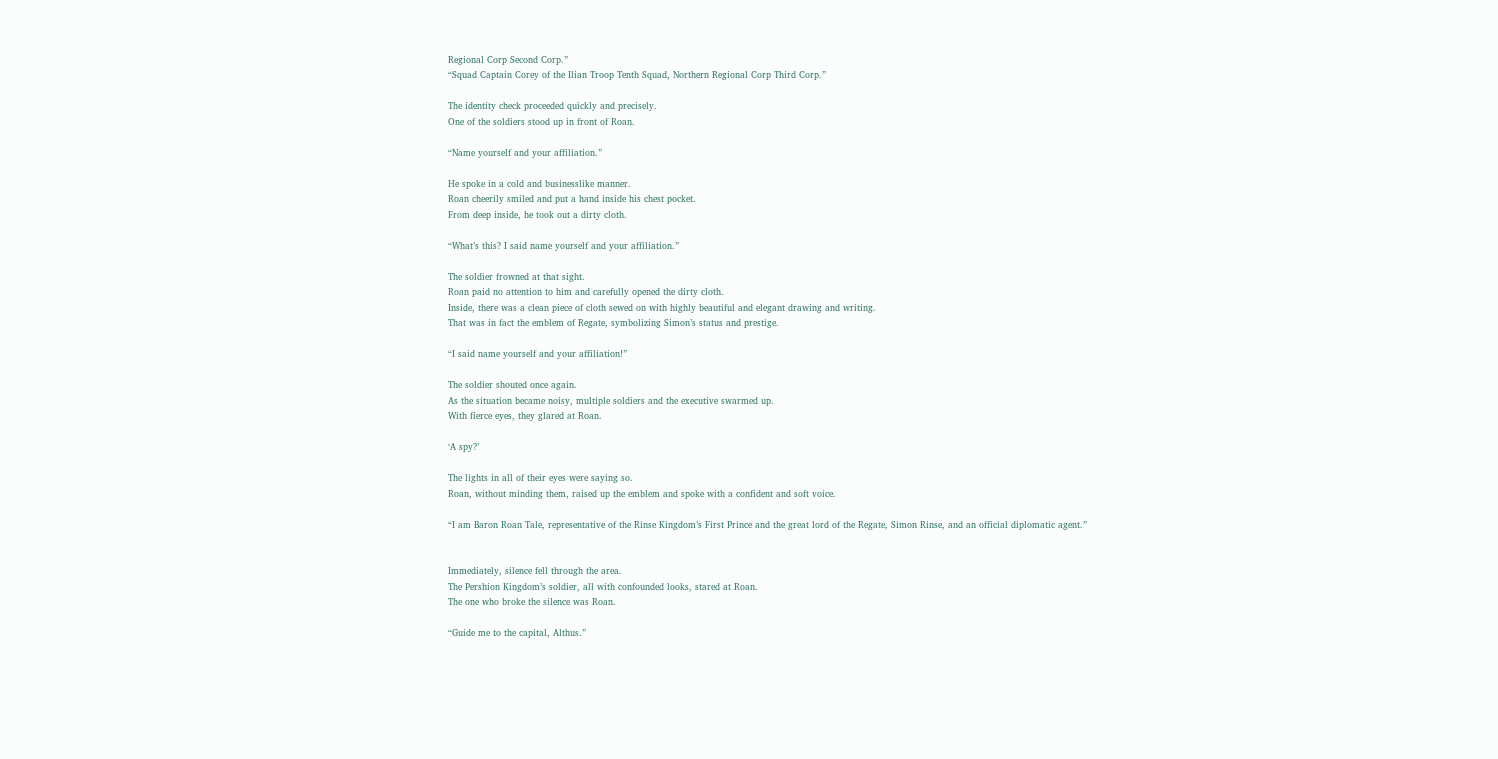Regional Corp Second Corp.”
“Squad Captain Corey of the Ilian Troop Tenth Squad, Northern Regional Corp Third Corp.”

The identity check proceeded quickly and precisely.
One of the soldiers stood up in front of Roan.

“Name yourself and your affiliation.”

He spoke in a cold and businesslike manner.
Roan cheerily smiled and put a hand inside his chest pocket.
From deep inside, he took out a dirty cloth.

“What’s this? I said name yourself and your affiliation.”

The soldier frowned at that sight.
Roan paid no attention to him and carefully opened the dirty cloth.
Inside, there was a clean piece of cloth sewed on with highly beautiful and elegant drawing and writing.
That was in fact the emblem of Regate, symbolizing Simon’s status and prestige.

“I said name yourself and your affiliation!”

The soldier shouted once again.
As the situation became noisy, multiple soldiers and the executive swarmed up.
With fierce eyes, they glared at Roan.

‘A spy?’

The lights in all of their eyes were saying so.
Roan, without minding them, raised up the emblem and spoke with a confident and soft voice.

“I am Baron Roan Tale, representative of the Rinse Kingdom’s First Prince and the great lord of the Regate, Simon Rinse, and an official diplomatic agent.”


Immediately, silence fell through the area.
The Pershion Kingdom’s soldier, all with confounded looks, stared at Roan.
The one who broke the silence was Roan.

“Guide me to the capital, Althus.”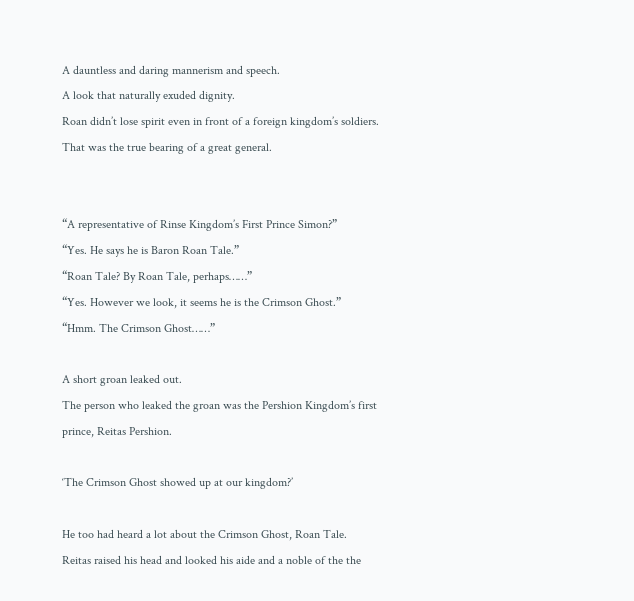A dauntless and daring mannerism and speech.
A look that naturally exuded dignity.
Roan didn’t lose spirit even in front of a foreign kingdom’s soldiers.
That was the true bearing of a great general.


“A representative of Rinse Kingdom’s First Prince Simon?”
“Yes. He says he is Baron Roan Tale.”
“Roan Tale? By Roan Tale, perhaps……”
“Yes. However we look, it seems he is the Crimson Ghost.”
“Hmm. The Crimson Ghost……”

A short groan leaked out.
The person who leaked the groan was the Pershion Kingdom’s first prince, Reitas Pershion.

‘The Crimson Ghost showed up at our kingdom?’

He too had heard a lot about the Crimson Ghost, Roan Tale.
Reitas raised his head and looked his aide and a noble of the the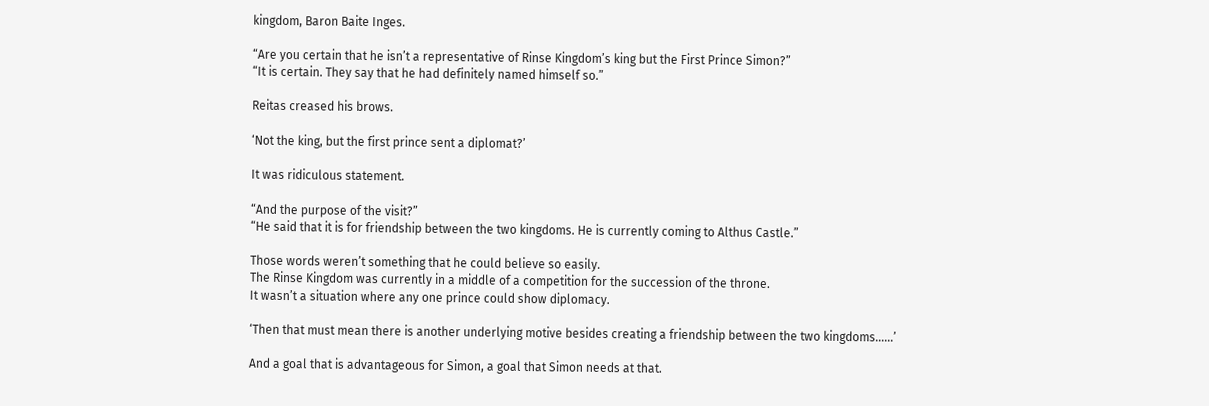kingdom, Baron Baite Inges.

“Are you certain that he isn’t a representative of Rinse Kingdom’s king but the First Prince Simon?”
“It is certain. They say that he had definitely named himself so.”

Reitas creased his brows.

‘Not the king, but the first prince sent a diplomat?’

It was ridiculous statement.

“And the purpose of the visit?”
“He said that it is for friendship between the two kingdoms. He is currently coming to Althus Castle.”

Those words weren’t something that he could believe so easily.
The Rinse Kingdom was currently in a middle of a competition for the succession of the throne.
It wasn’t a situation where any one prince could show diplomacy.

‘Then that must mean there is another underlying motive besides creating a friendship between the two kingdoms……’

And a goal that is advantageous for Simon, a goal that Simon needs at that.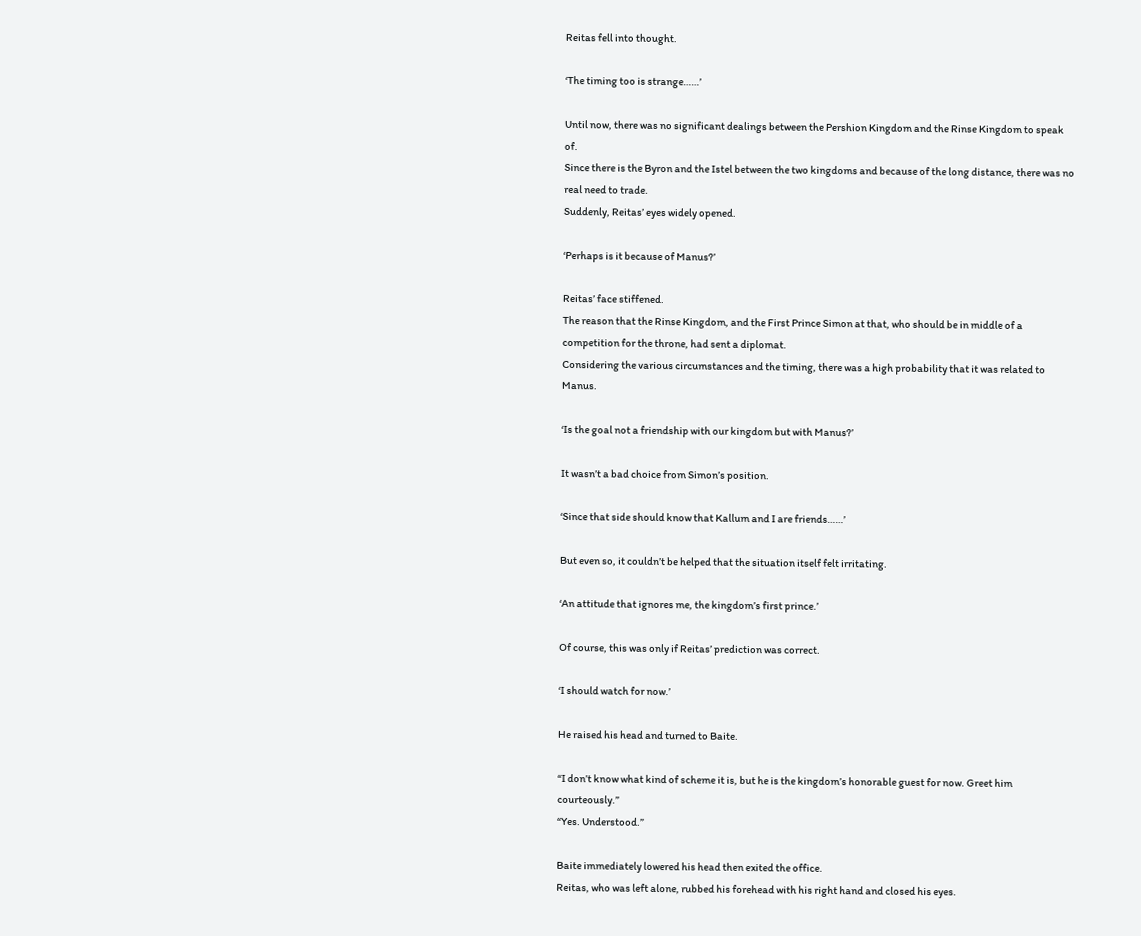Reitas fell into thought.

‘The timing too is strange……’

Until now, there was no significant dealings between the Pershion Kingdom and the Rinse Kingdom to speak of.
Since there is the Byron and the Istel between the two kingdoms and because of the long distance, there was no real need to trade.
Suddenly, Reitas’ eyes widely opened.

‘Perhaps is it because of Manus?’

Reitas’ face stiffened.
The reason that the Rinse Kingdom, and the First Prince Simon at that, who should be in middle of a competition for the throne, had sent a diplomat.
Considering the various circumstances and the timing, there was a high probability that it was related to Manus.

‘Is the goal not a friendship with our kingdom but with Manus?’

It wasn’t a bad choice from Simon’s position.

‘Since that side should know that Kallum and I are friends……’

But even so, it couldn’t be helped that the situation itself felt irritating.

‘An attitude that ignores me, the kingdom’s first prince.’

Of course, this was only if Reitas’ prediction was correct.

‘I should watch for now.’

He raised his head and turned to Baite.

“I don’t know what kind of scheme it is, but he is the kingdom’s honorable guest for now. Greet him courteously.”
“Yes. Understood.”

Baite immediately lowered his head then exited the office.
Reitas, who was left alone, rubbed his forehead with his right hand and closed his eyes.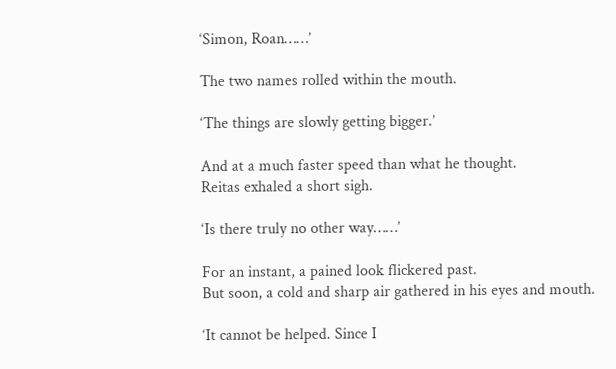‘Simon, Roan……’

The two names rolled within the mouth.

‘The things are slowly getting bigger.’

And at a much faster speed than what he thought.
Reitas exhaled a short sigh.

‘Is there truly no other way……’

For an instant, a pained look flickered past.
But soon, a cold and sharp air gathered in his eyes and mouth.

‘It cannot be helped. Since I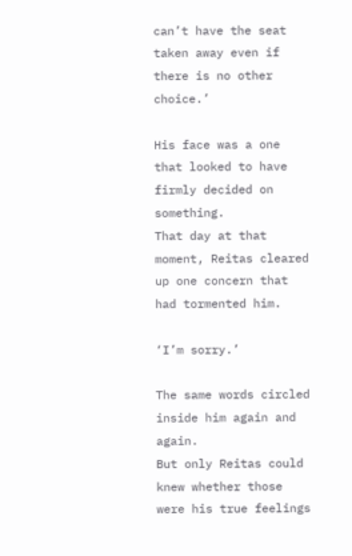can’t have the seat taken away even if there is no other choice.’

His face was a one that looked to have firmly decided on something.
That day at that moment, Reitas cleared up one concern that had tormented him.

‘I’m sorry.’

The same words circled inside him again and again.
But only Reitas could knew whether those were his true feelings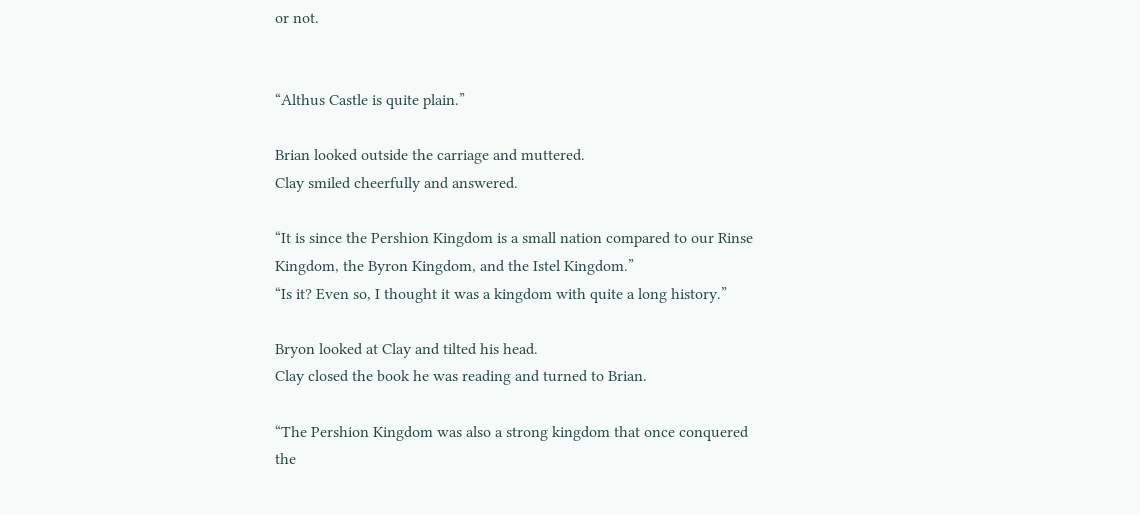or not.


“Althus Castle is quite plain.”

Brian looked outside the carriage and muttered.
Clay smiled cheerfully and answered.

“It is since the Pershion Kingdom is a small nation compared to our Rinse Kingdom, the Byron Kingdom, and the Istel Kingdom.”
“Is it? Even so, I thought it was a kingdom with quite a long history.”

Bryon looked at Clay and tilted his head.
Clay closed the book he was reading and turned to Brian.

“The Pershion Kingdom was also a strong kingdom that once conquered the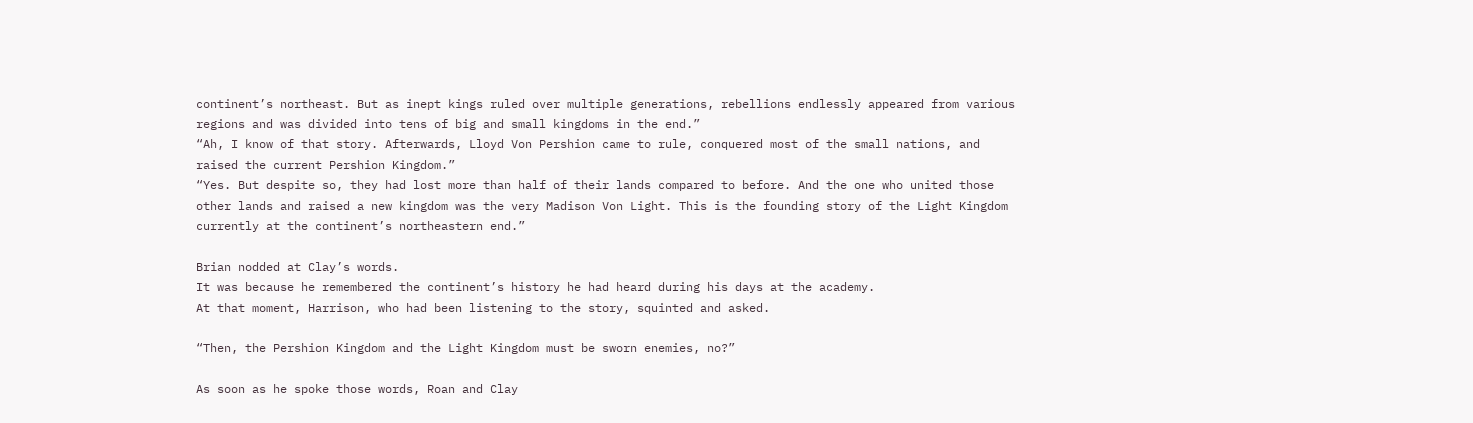continent’s northeast. But as inept kings ruled over multiple generations, rebellions endlessly appeared from various regions and was divided into tens of big and small kingdoms in the end.”
“Ah, I know of that story. Afterwards, Lloyd Von Pershion came to rule, conquered most of the small nations, and raised the current Pershion Kingdom.”
“Yes. But despite so, they had lost more than half of their lands compared to before. And the one who united those other lands and raised a new kingdom was the very Madison Von Light. This is the founding story of the Light Kingdom currently at the continent’s northeastern end.”

Brian nodded at Clay’s words.
It was because he remembered the continent’s history he had heard during his days at the academy.
At that moment, Harrison, who had been listening to the story, squinted and asked.

“Then, the Pershion Kingdom and the Light Kingdom must be sworn enemies, no?”

As soon as he spoke those words, Roan and Clay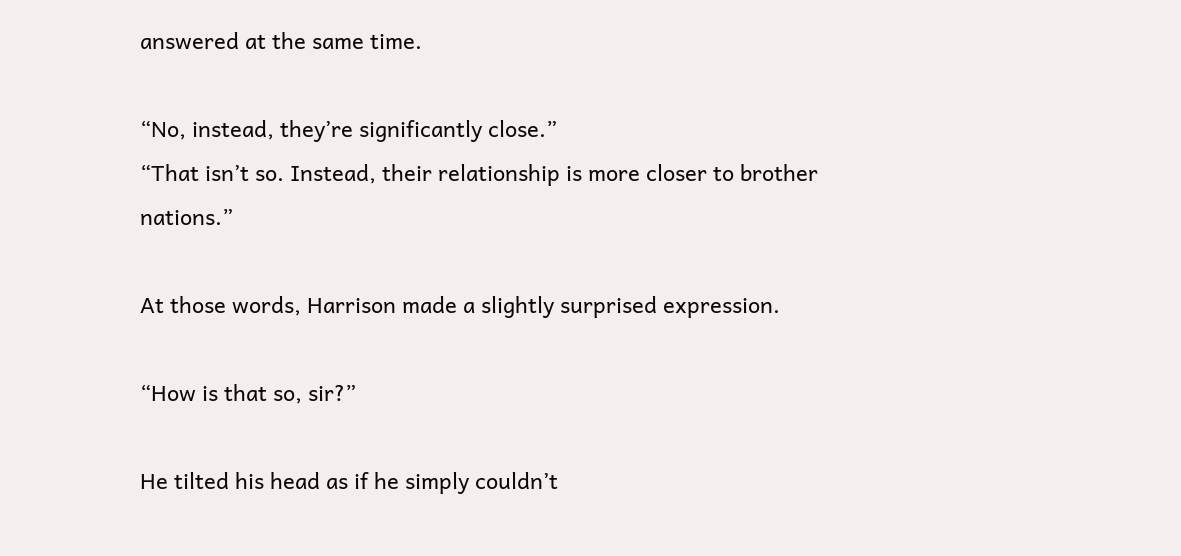answered at the same time.

“No, instead, they’re significantly close.”
“That isn’t so. Instead, their relationship is more closer to brother nations.”

At those words, Harrison made a slightly surprised expression.

“How is that so, sir?”

He tilted his head as if he simply couldn’t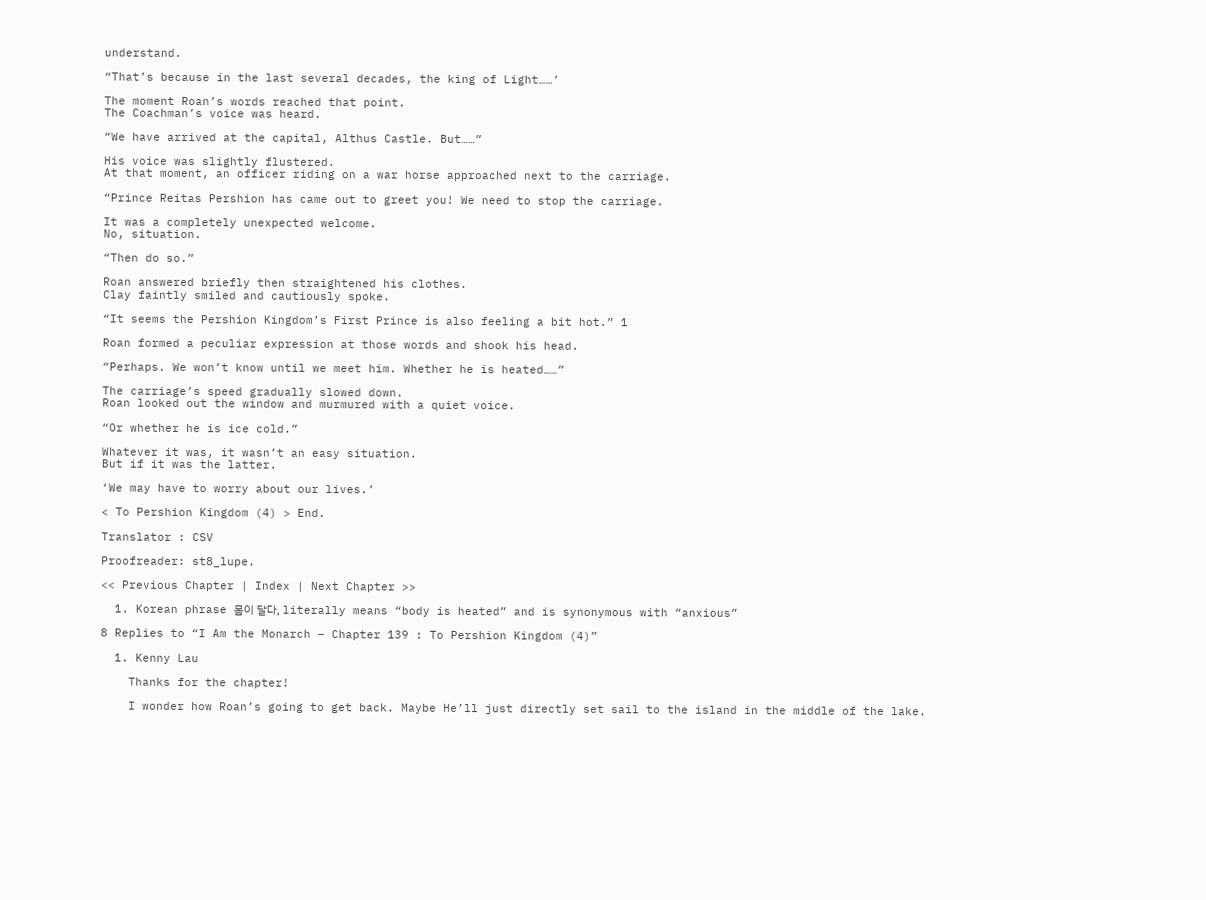understand.

“That’s because in the last several decades, the king of Light……’

The moment Roan’s words reached that point.
The Coachman’s voice was heard.

“We have arrived at the capital, Althus Castle. But……”

His voice was slightly flustered.
At that moment, an officer riding on a war horse approached next to the carriage.

“Prince Reitas Pershion has came out to greet you! We need to stop the carriage.

It was a completely unexpected welcome.
No, situation.

“Then do so.”

Roan answered briefly then straightened his clothes.
Clay faintly smiled and cautiously spoke.

“It seems the Pershion Kingdom’s First Prince is also feeling a bit hot.” 1

Roan formed a peculiar expression at those words and shook his head.

“Perhaps. We won’t know until we meet him. Whether he is heated……”

The carriage’s speed gradually slowed down.
Roan looked out the window and murmured with a quiet voice.

“Or whether he is ice cold.”

Whatever it was, it wasn’t an easy situation.
But if it was the latter.

‘We may have to worry about our lives.’

< To Pershion Kingdom (4) > End.

Translator : CSV

Proofreader: st8_lupe.

<< Previous Chapter | Index | Next Chapter >>

  1. Korean phrase 몸이 달다, literally means “body is heated” and is synonymous with “anxious”

8 Replies to “I Am the Monarch – Chapter 139 : To Pershion Kingdom (4)”

  1. Kenny Lau

    Thanks for the chapter!

    I wonder how Roan’s going to get back. Maybe He’ll just directly set sail to the island in the middle of the lake.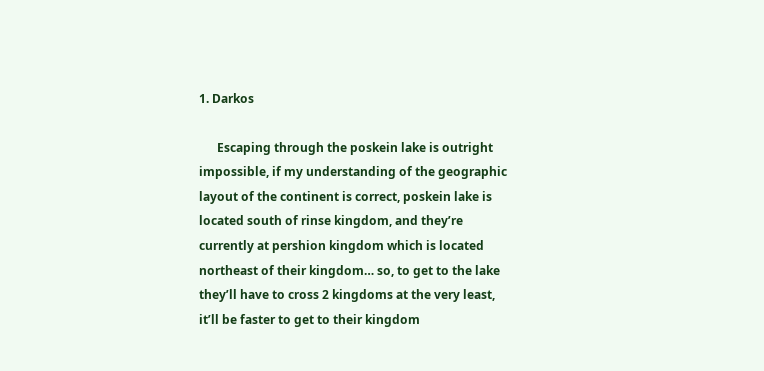1. Darkos

      Escaping through the poskein lake is outright impossible, if my understanding of the geographic layout of the continent is correct, poskein lake is located south of rinse kingdom, and they’re currently at pershion kingdom which is located northeast of their kingdom… so, to get to the lake they’ll have to cross 2 kingdoms at the very least, it’ll be faster to get to their kingdom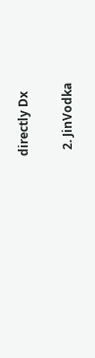directly Dx

  2. JinVodka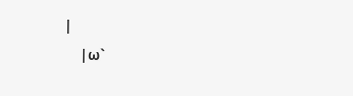|
    |ω`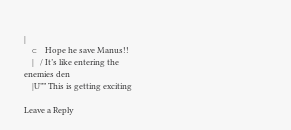|
    ⊂    Hope he save Manus!!
    |   / It’s like entering the enemies den
    |U”” This is getting exciting

Leave a Reply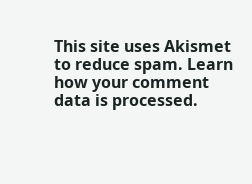This site uses Akismet to reduce spam. Learn how your comment data is processed.